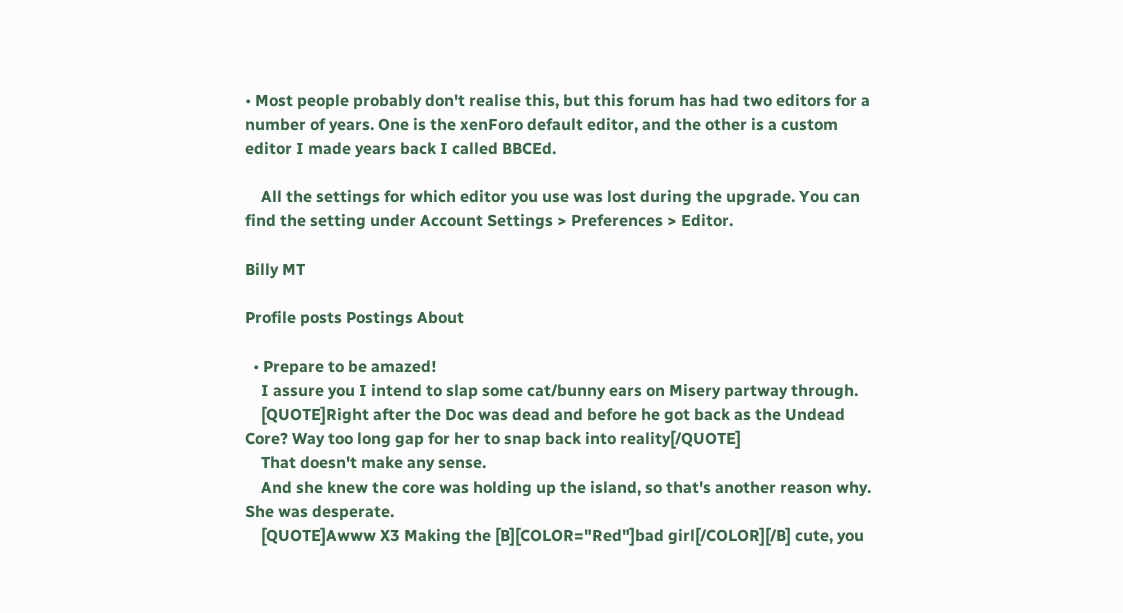• Most people probably don't realise this, but this forum has had two editors for a number of years. One is the xenForo default editor, and the other is a custom editor I made years back I called BBCEd.

    All the settings for which editor you use was lost during the upgrade. You can find the setting under Account Settings > Preferences > Editor.

Billy MT

Profile posts Postings About

  • Prepare to be amazed!
    I assure you I intend to slap some cat/bunny ears on Misery partway through.
    [QUOTE]Right after the Doc was dead and before he got back as the Undead Core? Way too long gap for her to snap back into reality[/QUOTE]
    That doesn't make any sense.
    And she knew the core was holding up the island, so that's another reason why. She was desperate.
    [QUOTE]Awww X3 Making the [B][COLOR="Red"]bad girl[/COLOR][/B] cute, you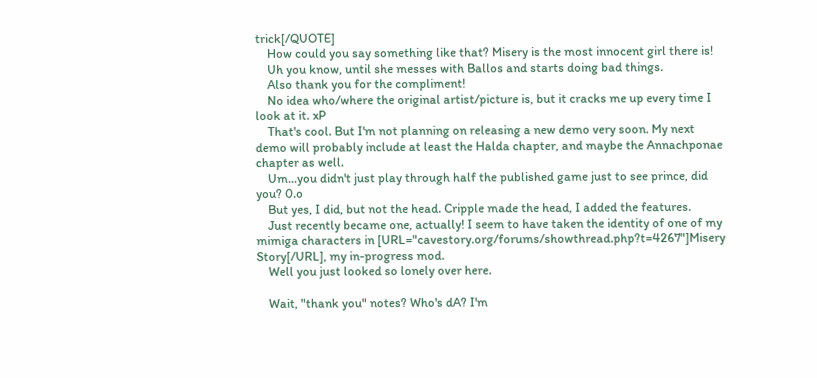trick[/QUOTE]
    How could you say something like that? Misery is the most innocent girl there is!
    Uh you know, until she messes with Ballos and starts doing bad things.
    Also thank you for the compliment!
    No idea who/where the original artist/picture is, but it cracks me up every time I look at it. xP
    That's cool. But I'm not planning on releasing a new demo very soon. My next demo will probably include at least the Halda chapter, and maybe the Annachponae chapter as well.
    Um...you didn't just play through half the published game just to see prince, did you? 0.o
    But yes, I did, but not the head. Cripple made the head, I added the features.
    Just recently became one, actually! I seem to have taken the identity of one of my mimiga characters in [URL="cavestory.org/forums/showthread.php?t=4267"]Misery Story[/URL], my in-progress mod.
    Well you just looked so lonely over here.

    Wait, "thank you" notes? Who's dA? I'm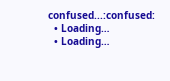confused...:confused:
  • Loading…
  • Loading…